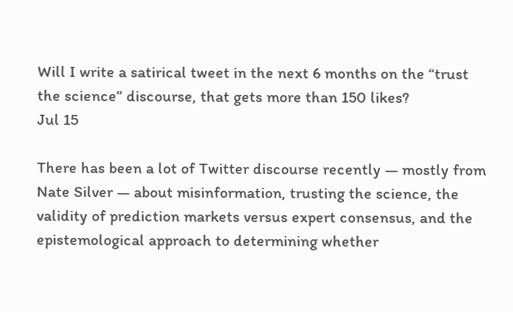Will I write a satirical tweet in the next 6 months on the “trust the science” discourse, that gets more than 150 likes?
Jul 15

There has been a lot of Twitter discourse recently — mostly from Nate Silver — about misinformation, trusting the science, the validity of prediction markets versus expert consensus, and the epistemological approach to determining whether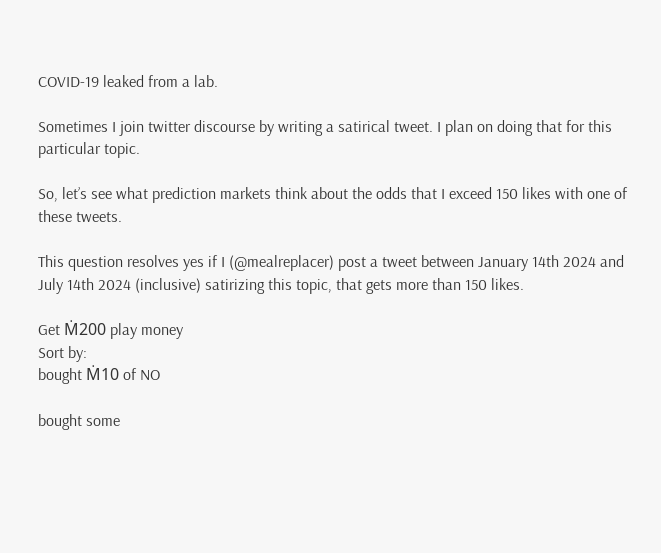COVID-19 leaked from a lab.

Sometimes I join twitter discourse by writing a satirical tweet. I plan on doing that for this particular topic.

So, let’s see what prediction markets think about the odds that I exceed 150 likes with one of these tweets.

This question resolves yes if I (@mealreplacer) post a tweet between January 14th 2024 and July 14th 2024 (inclusive) satirizing this topic, that gets more than 150 likes.

Get Ṁ200 play money
Sort by:
bought Ṁ10 of NO

bought some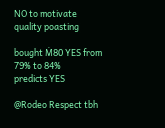NO to motivate quality poasting

bought Ṁ80 YES from 79% to 84%
predicts YES

@Rodeo Respect tbh